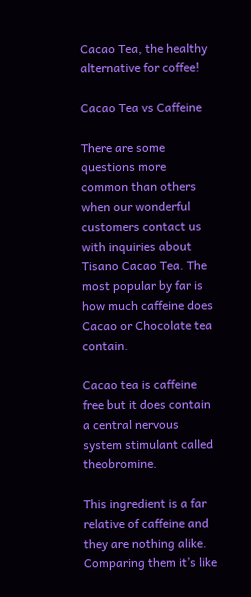Cacao Tea, the healthy alternative for coffee!

Cacao Tea vs Caffeine

There are some questions more common than others when our wonderful customers contact us with inquiries about Tisano Cacao Tea. The most popular by far is how much caffeine does Cacao or Chocolate tea contain.

Cacao tea is caffeine free but it does contain a central nervous system stimulant called theobromine.

This ingredient is a far relative of caffeine and they are nothing alike.  Comparing them it’s like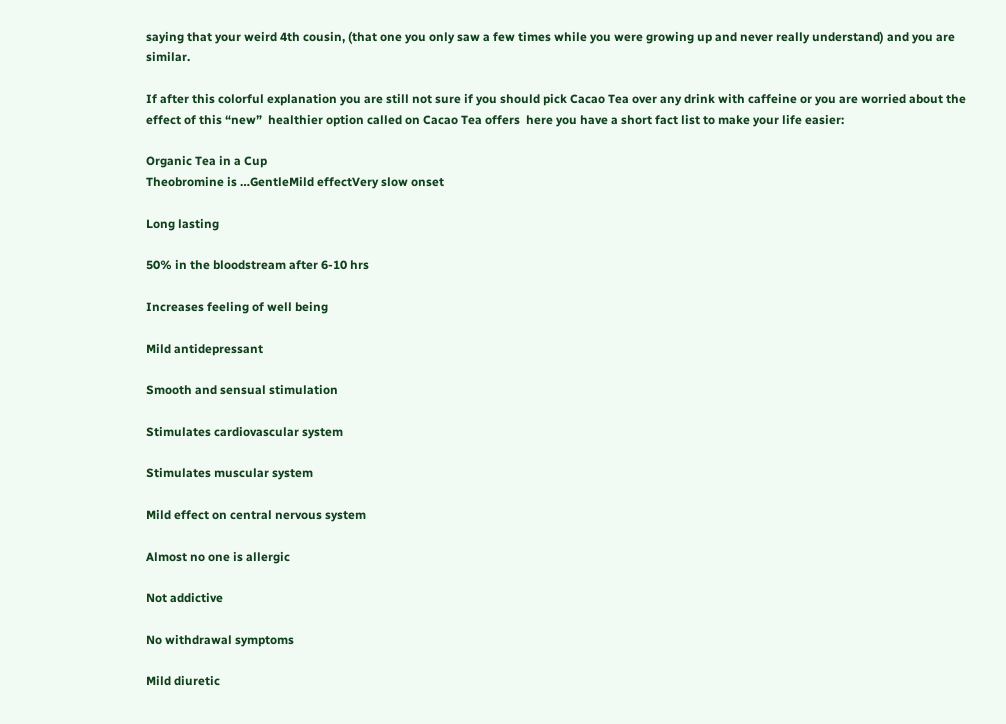saying that your weird 4th cousin, (that one you only saw a few times while you were growing up and never really understand) and you are similar.

If after this colorful explanation you are still not sure if you should pick Cacao Tea over any drink with caffeine or you are worried about the effect of this “new”  healthier option called on Cacao Tea offers  here you have a short fact list to make your life easier:

Organic Tea in a Cup
Theobromine is …GentleMild effectVery slow onset

Long lasting

50% in the bloodstream after 6-10 hrs

Increases feeling of well being

Mild antidepressant

Smooth and sensual stimulation

Stimulates cardiovascular system

Stimulates muscular system

Mild effect on central nervous system

Almost no one is allergic

Not addictive

No withdrawal symptoms

Mild diuretic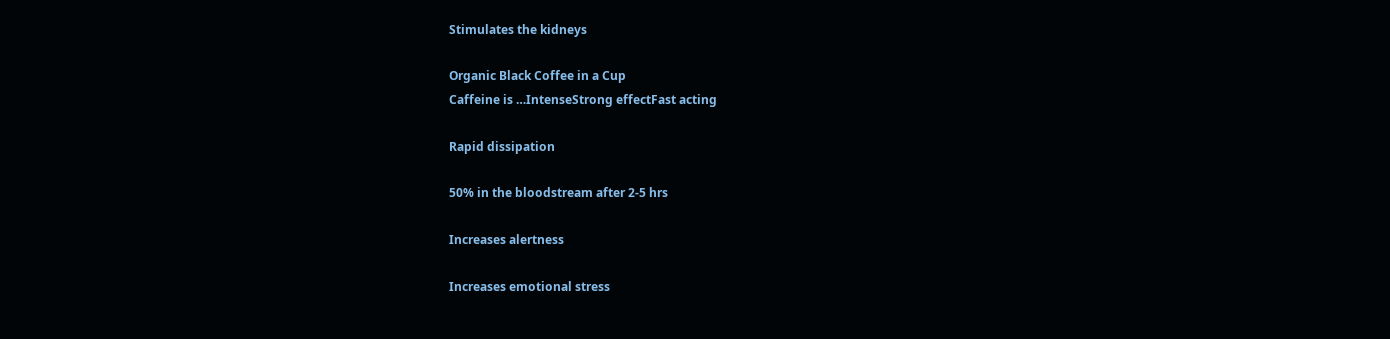Stimulates the kidneys

Organic Black Coffee in a Cup
Caffeine is …IntenseStrong effectFast acting

Rapid dissipation

50% in the bloodstream after 2-5 hrs

Increases alertness

Increases emotional stress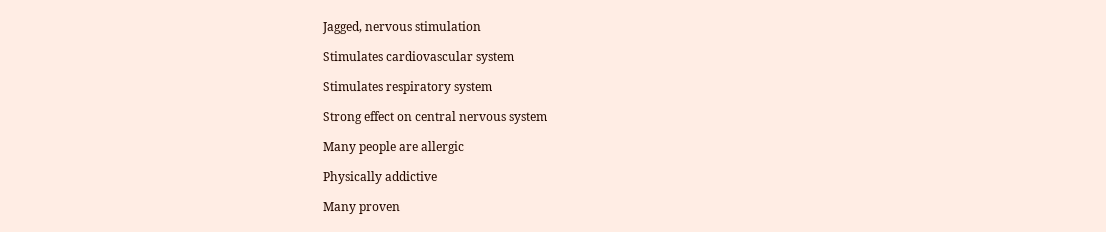Jagged, nervous stimulation

Stimulates cardiovascular system

Stimulates respiratory system

Strong effect on central nervous system

Many people are allergic

Physically addictive

Many proven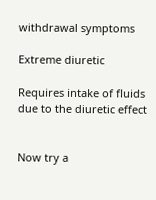withdrawal symptoms

Extreme diuretic

Requires intake of fluids due to the diuretic effect


Now try a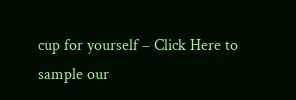cup for yourself – Click Here to sample our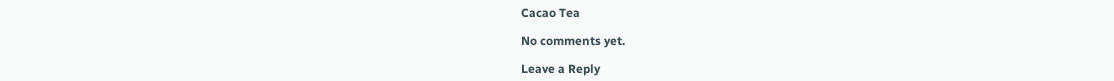Cacao Tea

No comments yet.

Leave a Reply